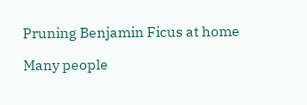Pruning Benjamin Ficus at home

Many people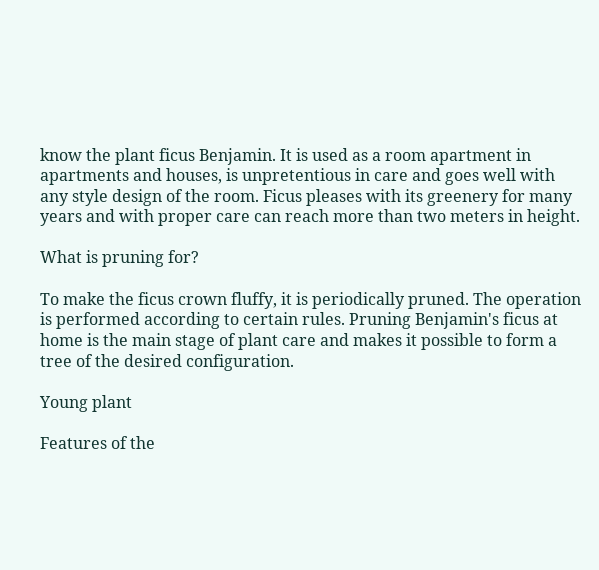know the plant ficus Benjamin. It is used as a room apartment in apartments and houses, is unpretentious in care and goes well with any style design of the room. Ficus pleases with its greenery for many years and with proper care can reach more than two meters in height.

What is pruning for?

To make the ficus crown fluffy, it is periodically pruned. The operation is performed according to certain rules. Pruning Benjamin's ficus at home is the main stage of plant care and makes it possible to form a tree of the desired configuration.

Young plant

Features of the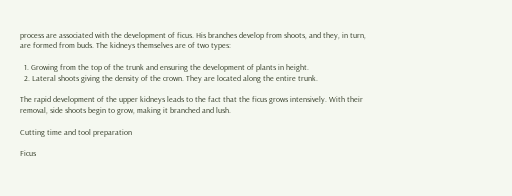process are associated with the development of ficus. His branches develop from shoots, and they, in turn, are formed from buds. The kidneys themselves are of two types:

  1. Growing from the top of the trunk and ensuring the development of plants in height.
  2. Lateral shoots giving the density of the crown. They are located along the entire trunk.

The rapid development of the upper kidneys leads to the fact that the ficus grows intensively. With their removal, side shoots begin to grow, making it branched and lush.

Cutting time and tool preparation

Ficus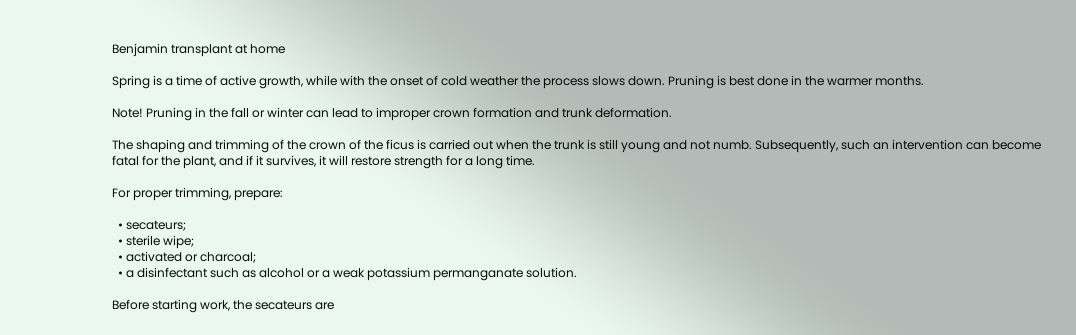Benjamin transplant at home

Spring is a time of active growth, while with the onset of cold weather the process slows down. Pruning is best done in the warmer months.

Note! Pruning in the fall or winter can lead to improper crown formation and trunk deformation.

The shaping and trimming of the crown of the ficus is carried out when the trunk is still young and not numb. Subsequently, such an intervention can become fatal for the plant, and if it survives, it will restore strength for a long time.

For proper trimming, prepare:

  • secateurs;
  • sterile wipe;
  • activated or charcoal;
  • a disinfectant such as alcohol or a weak potassium permanganate solution.

Before starting work, the secateurs are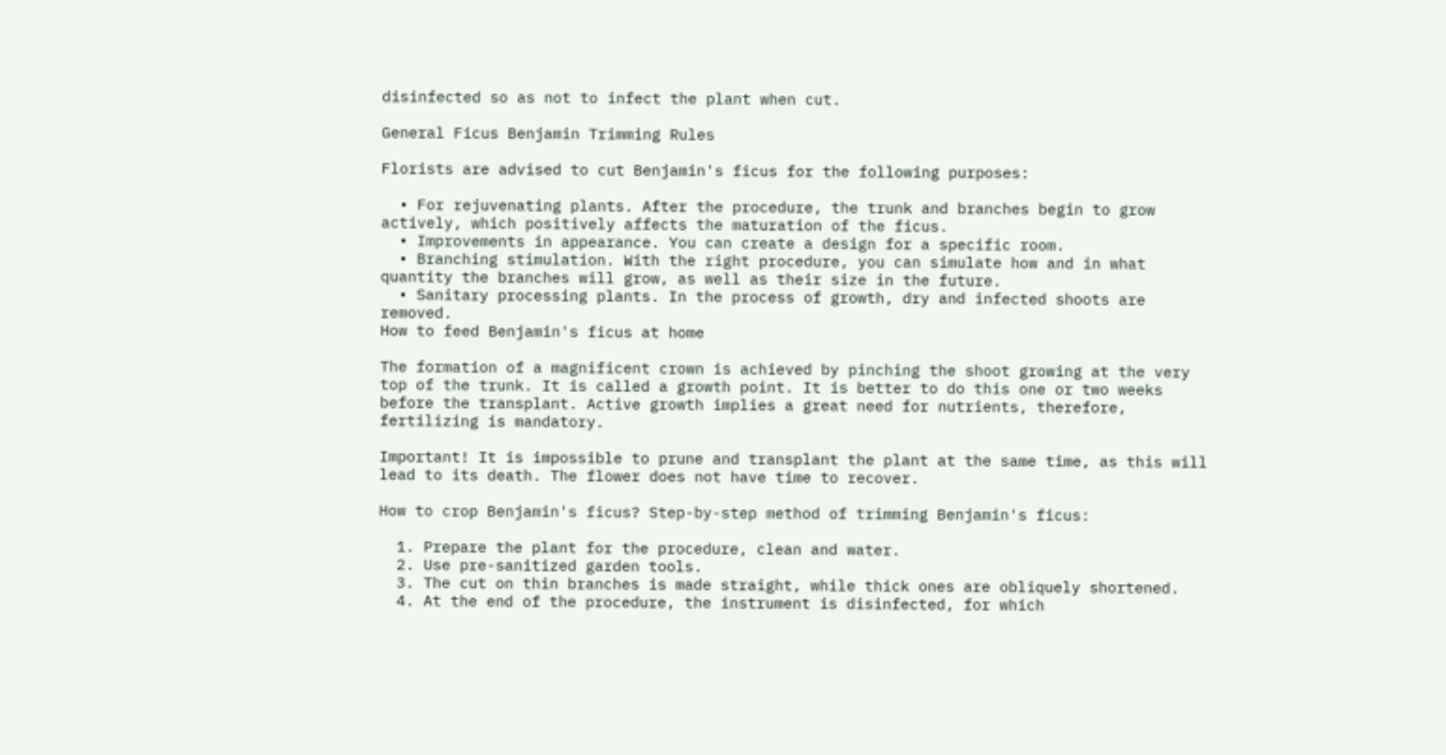disinfected so as not to infect the plant when cut.

General Ficus Benjamin Trimming Rules

Florists are advised to cut Benjamin's ficus for the following purposes:

  • For rejuvenating plants. After the procedure, the trunk and branches begin to grow actively, which positively affects the maturation of the ficus.
  • Improvements in appearance. You can create a design for a specific room.
  • Branching stimulation. With the right procedure, you can simulate how and in what quantity the branches will grow, as well as their size in the future.
  • Sanitary processing plants. In the process of growth, dry and infected shoots are removed.
How to feed Benjamin's ficus at home

The formation of a magnificent crown is achieved by pinching the shoot growing at the very top of the trunk. It is called a growth point. It is better to do this one or two weeks before the transplant. Active growth implies a great need for nutrients, therefore, fertilizing is mandatory.

Important! It is impossible to prune and transplant the plant at the same time, as this will lead to its death. The flower does not have time to recover.

How to crop Benjamin's ficus? Step-by-step method of trimming Benjamin's ficus:

  1. Prepare the plant for the procedure, clean and water.
  2. Use pre-sanitized garden tools.
  3. The cut on thin branches is made straight, while thick ones are obliquely shortened.
  4. At the end of the procedure, the instrument is disinfected, for which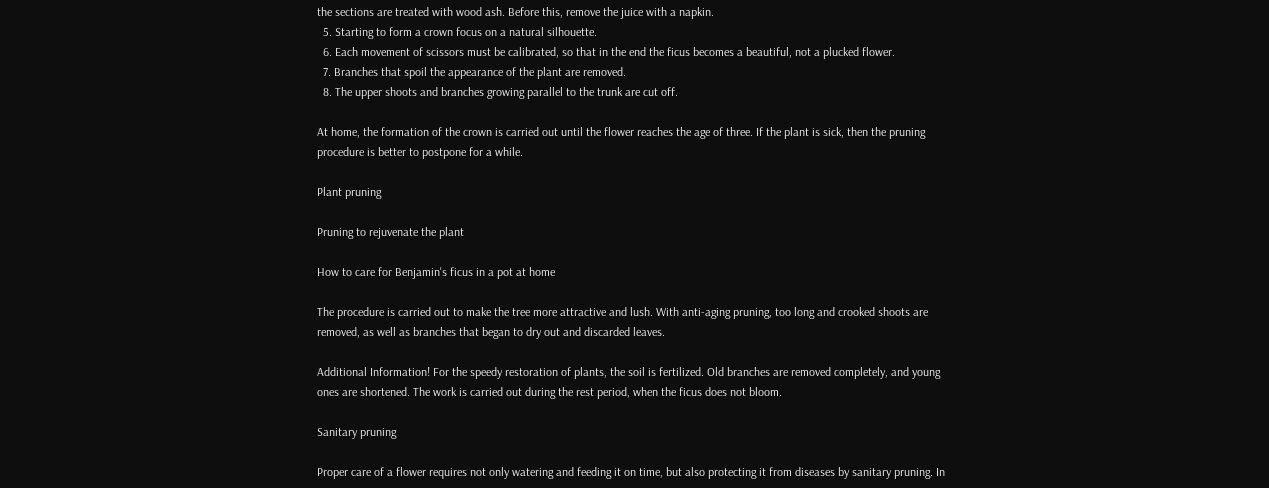the sections are treated with wood ash. Before this, remove the juice with a napkin.
  5. Starting to form a crown focus on a natural silhouette.
  6. Each movement of scissors must be calibrated, so that in the end the ficus becomes a beautiful, not a plucked flower.
  7. Branches that spoil the appearance of the plant are removed.
  8. The upper shoots and branches growing parallel to the trunk are cut off.

At home, the formation of the crown is carried out until the flower reaches the age of three. If the plant is sick, then the pruning procedure is better to postpone for a while.

Plant pruning

Pruning to rejuvenate the plant

How to care for Benjamin's ficus in a pot at home

The procedure is carried out to make the tree more attractive and lush. With anti-aging pruning, too long and crooked shoots are removed, as well as branches that began to dry out and discarded leaves.

Additional Information! For the speedy restoration of plants, the soil is fertilized. Old branches are removed completely, and young ones are shortened. The work is carried out during the rest period, when the ficus does not bloom.

Sanitary pruning

Proper care of a flower requires not only watering and feeding it on time, but also protecting it from diseases by sanitary pruning. In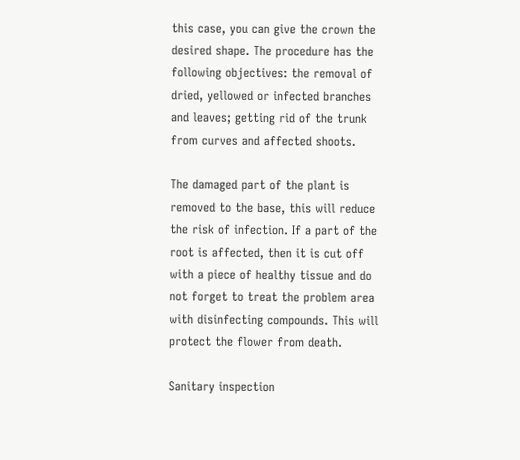this case, you can give the crown the desired shape. The procedure has the following objectives: the removal of dried, yellowed or infected branches and leaves; getting rid of the trunk from curves and affected shoots.

The damaged part of the plant is removed to the base, this will reduce the risk of infection. If a part of the root is affected, then it is cut off with a piece of healthy tissue and do not forget to treat the problem area with disinfecting compounds. This will protect the flower from death.

Sanitary inspection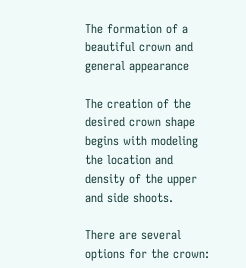The formation of a beautiful crown and general appearance

The creation of the desired crown shape begins with modeling the location and density of the upper and side shoots.

There are several options for the crown: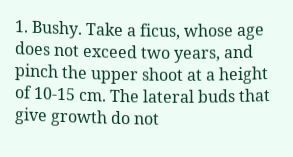1. Bushy. Take a ficus, whose age does not exceed two years, and pinch the upper shoot at a height of 10-15 cm. The lateral buds that give growth do not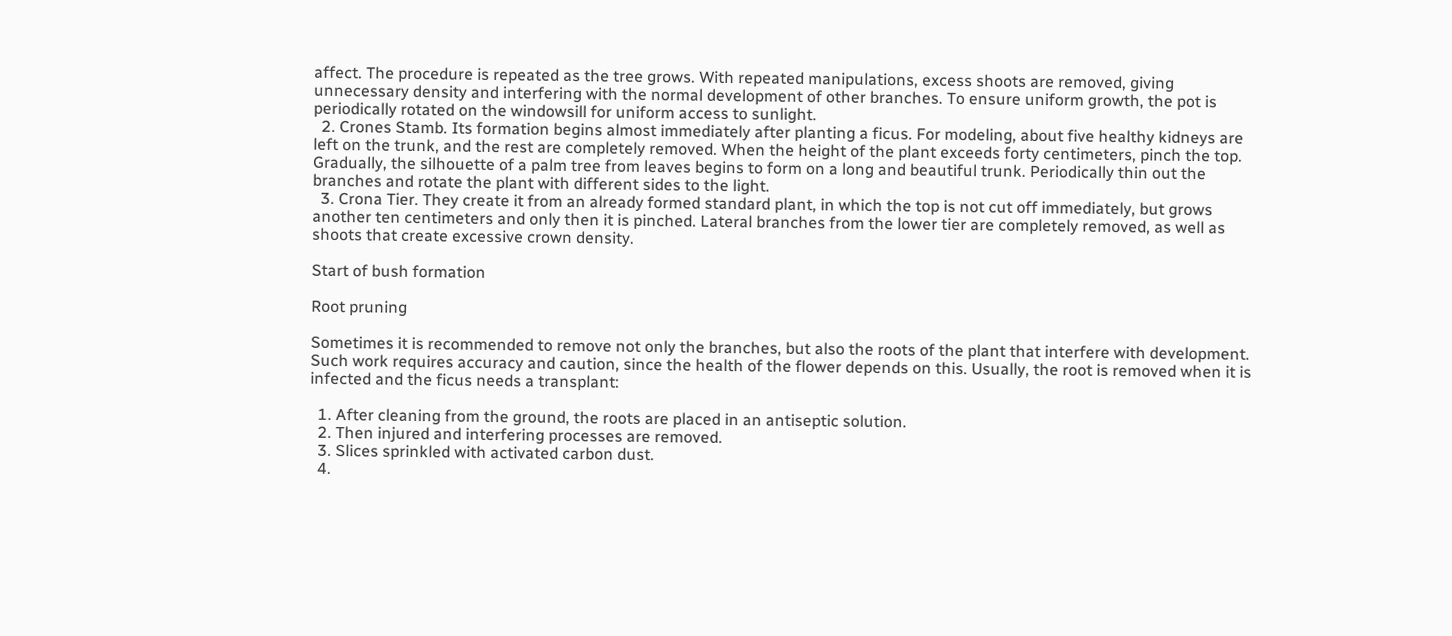affect. The procedure is repeated as the tree grows. With repeated manipulations, excess shoots are removed, giving unnecessary density and interfering with the normal development of other branches. To ensure uniform growth, the pot is periodically rotated on the windowsill for uniform access to sunlight.
  2. Crones Stamb. Its formation begins almost immediately after planting a ficus. For modeling, about five healthy kidneys are left on the trunk, and the rest are completely removed. When the height of the plant exceeds forty centimeters, pinch the top. Gradually, the silhouette of a palm tree from leaves begins to form on a long and beautiful trunk. Periodically thin out the branches and rotate the plant with different sides to the light.
  3. Crona Tier. They create it from an already formed standard plant, in which the top is not cut off immediately, but grows another ten centimeters and only then it is pinched. Lateral branches from the lower tier are completely removed, as well as shoots that create excessive crown density.

Start of bush formation

Root pruning

Sometimes it is recommended to remove not only the branches, but also the roots of the plant that interfere with development. Such work requires accuracy and caution, since the health of the flower depends on this. Usually, the root is removed when it is infected and the ficus needs a transplant:

  1. After cleaning from the ground, the roots are placed in an antiseptic solution.
  2. Then injured and interfering processes are removed.
  3. Slices sprinkled with activated carbon dust.
  4.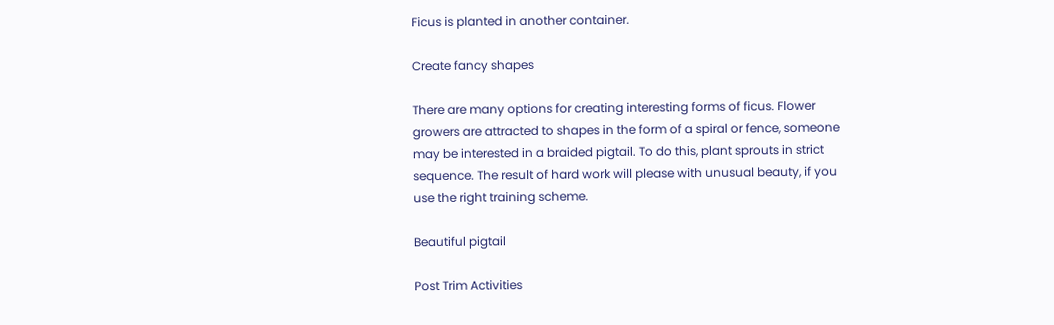Ficus is planted in another container.

Create fancy shapes

There are many options for creating interesting forms of ficus. Flower growers are attracted to shapes in the form of a spiral or fence, someone may be interested in a braided pigtail. To do this, plant sprouts in strict sequence. The result of hard work will please with unusual beauty, if you use the right training scheme.

Beautiful pigtail

Post Trim Activities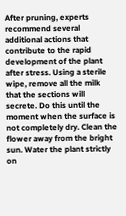After pruning, experts recommend several additional actions that contribute to the rapid development of the plant after stress. Using a sterile wipe, remove all the milk that the sections will secrete. Do this until the moment when the surface is not completely dry. Clean the flower away from the bright sun. Water the plant strictly on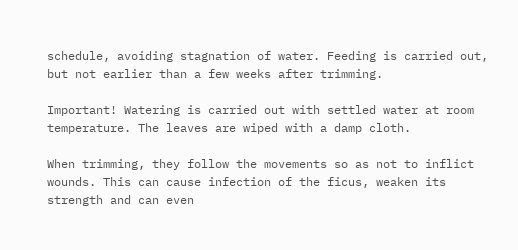schedule, avoiding stagnation of water. Feeding is carried out, but not earlier than a few weeks after trimming.

Important! Watering is carried out with settled water at room temperature. The leaves are wiped with a damp cloth.

When trimming, they follow the movements so as not to inflict wounds. This can cause infection of the ficus, weaken its strength and can even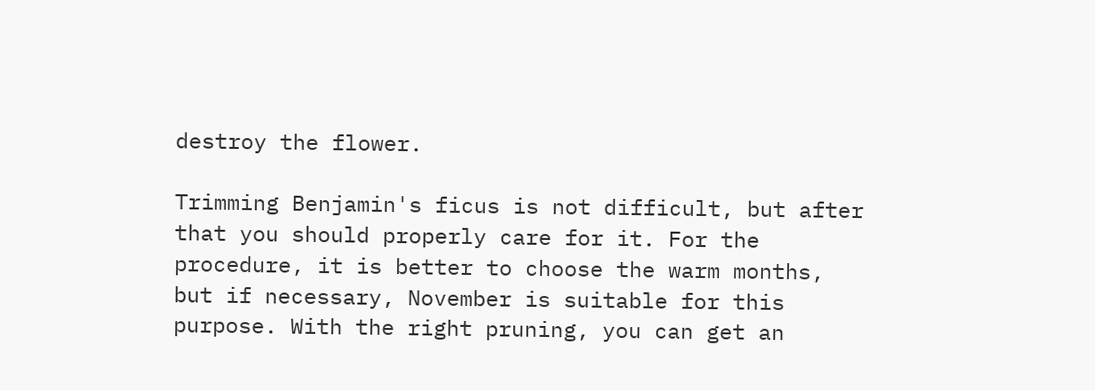destroy the flower.

Trimming Benjamin's ficus is not difficult, but after that you should properly care for it. For the procedure, it is better to choose the warm months, but if necessary, November is suitable for this purpose. With the right pruning, you can get an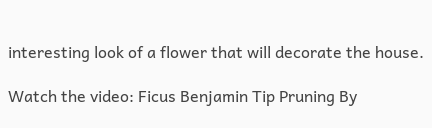interesting look of a flower that will decorate the house.

Watch the video: Ficus Benjamin Tip Pruning By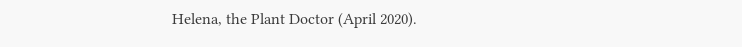Helena, the Plant Doctor (April 2020).